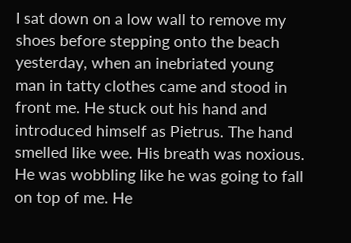I sat down on a low wall to remove my shoes before stepping onto the beach yesterday, when an inebriated young man in tatty clothes came and stood in front me. He stuck out his hand and introduced himself as Pietrus. The hand smelled like wee. His breath was noxious. He was wobbling like he was going to fall on top of me. He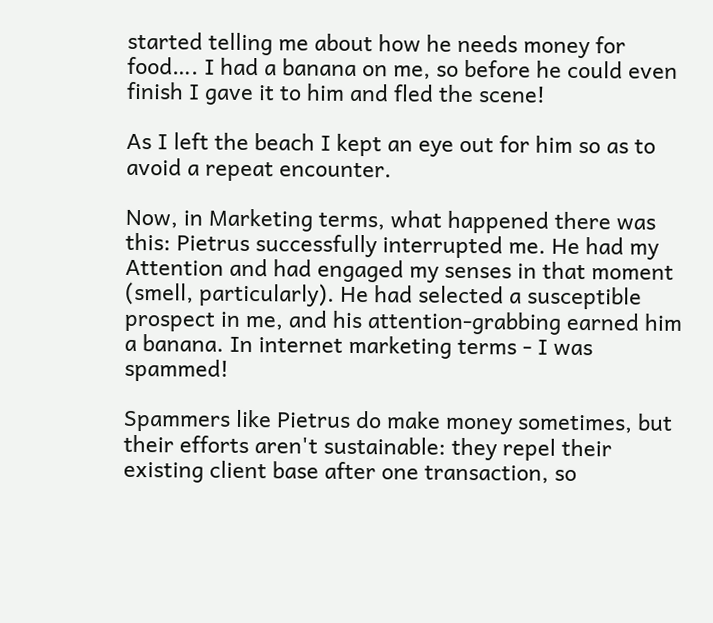started telling me about how he needs money for food…. I had a banana on me, so before he could even finish I gave it to him and fled the scene!

As I left the beach I kept an eye out for him so as to avoid a repeat encounter.

Now, in Marketing terms, what happened there was this: Pietrus successfully interrupted me. He had my Attention and had engaged my senses in that moment (smell, particularly). He had selected a susceptible prospect in me, and his attention-grabbing earned him a banana. In internet marketing terms - I was spammed!

Spammers like Pietrus do make money sometimes, but their efforts aren't sustainable: they repel their existing client base after one transaction, so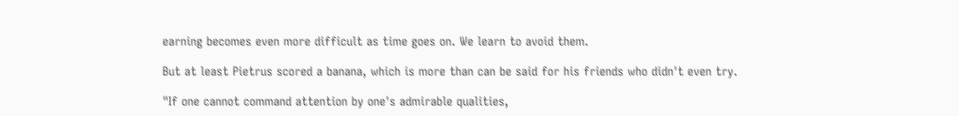earning becomes even more difficult as time goes on. We learn to avoid them.

But at least Pietrus scored a banana, which is more than can be said for his friends who didn't even try.

"If one cannot command attention by one's admirable qualities,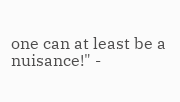one can at least be a nuisance!" -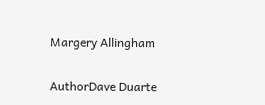Margery Allingham

AuthorDave Duarte